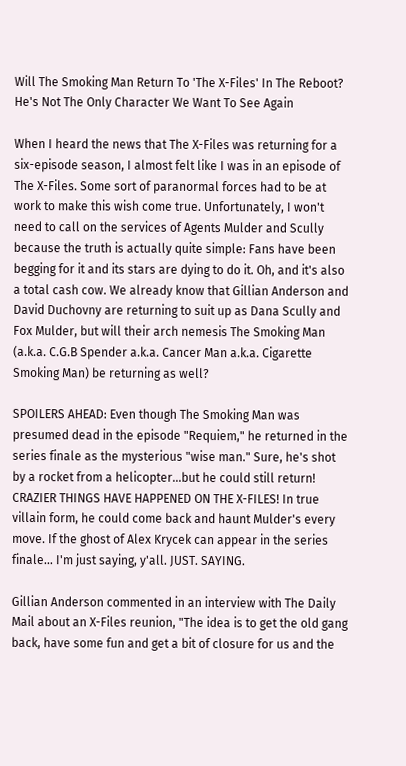Will The Smoking Man Return To 'The X-Files' In The Reboot? He's Not The Only Character We Want To See Again

When I heard the news that The X-Files was returning for a six-episode season, I almost felt like I was in an episode of The X-Files. Some sort of paranormal forces had to be at work to make this wish come true. Unfortunately, I won't need to call on the services of Agents Mulder and Scully because the truth is actually quite simple: Fans have been begging for it and its stars are dying to do it. Oh, and it's also a total cash cow. We already know that Gillian Anderson and David Duchovny are returning to suit up as Dana Scully and Fox Mulder, but will their arch nemesis The Smoking Man (a.k.a. C.G.B Spender a.k.a. Cancer Man a.k.a. Cigarette Smoking Man) be returning as well?

SPOILERS AHEAD: Even though The Smoking Man was presumed dead in the episode "Requiem," he returned in the series finale as the mysterious "wise man." Sure, he's shot by a rocket from a helicopter...but he could still return! CRAZIER THINGS HAVE HAPPENED ON THE X-FILES! In true villain form, he could come back and haunt Mulder's every move. If the ghost of Alex Krycek can appear in the series finale... I'm just saying, y'all. JUST. SAYING.

Gillian Anderson commented in an interview with The Daily Mail about an X-Files reunion, "The idea is to get the old gang back, have some fun and get a bit of closure for us and the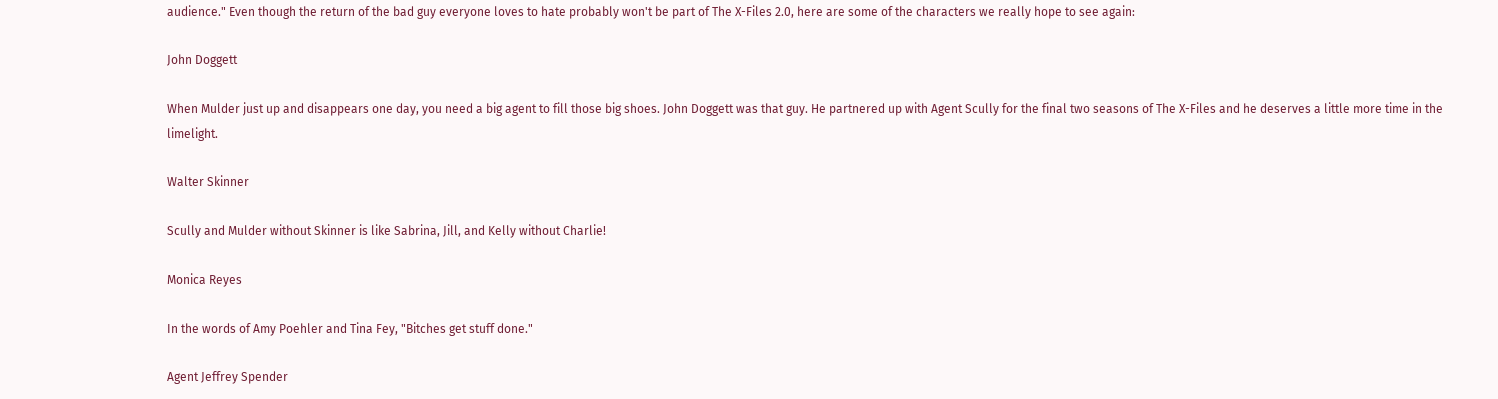audience." Even though the return of the bad guy everyone loves to hate probably won't be part of The X-Files 2.0, here are some of the characters we really hope to see again:

John Doggett

When Mulder just up and disappears one day, you need a big agent to fill those big shoes. John Doggett was that guy. He partnered up with Agent Scully for the final two seasons of The X-Files and he deserves a little more time in the limelight.

Walter Skinner

Scully and Mulder without Skinner is like Sabrina, Jill, and Kelly without Charlie!

Monica Reyes

In the words of Amy Poehler and Tina Fey, "Bitches get stuff done."

Agent Jeffrey Spender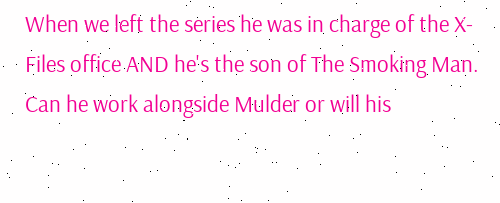When we left the series he was in charge of the X-Files office AND he's the son of The Smoking Man. Can he work alongside Mulder or will his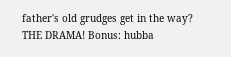father's old grudges get in the way? THE DRAMA! Bonus: hubba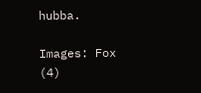hubba.

Images: Fox (4)